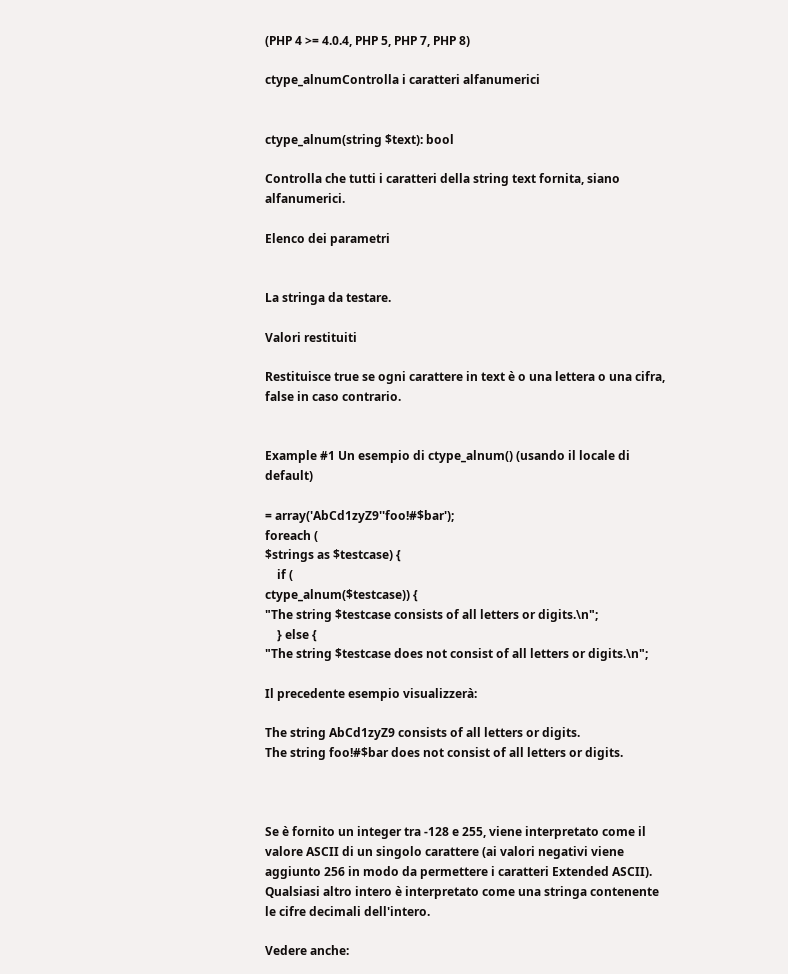(PHP 4 >= 4.0.4, PHP 5, PHP 7, PHP 8)

ctype_alnumControlla i caratteri alfanumerici


ctype_alnum(string $text): bool

Controlla che tutti i caratteri della string text fornita, siano alfanumerici.

Elenco dei parametri


La stringa da testare.

Valori restituiti

Restituisce true se ogni carattere in text è o una lettera o una cifra, false in caso contrario.


Example #1 Un esempio di ctype_alnum() (usando il locale di default)

= array('AbCd1zyZ9''foo!#$bar');
foreach (
$strings as $testcase) {
    if (
ctype_alnum($testcase)) {
"The string $testcase consists of all letters or digits.\n";
    } else {
"The string $testcase does not consist of all letters or digits.\n";

Il precedente esempio visualizzerà:

The string AbCd1zyZ9 consists of all letters or digits.
The string foo!#$bar does not consist of all letters or digits.



Se è fornito un integer tra -128 e 255, viene interpretato come il valore ASCII di un singolo carattere (ai valori negativi viene aggiunto 256 in modo da permettere i caratteri Extended ASCII). Qualsiasi altro intero è interpretato come una stringa contenente le cifre decimali dell'intero.

Vedere anche: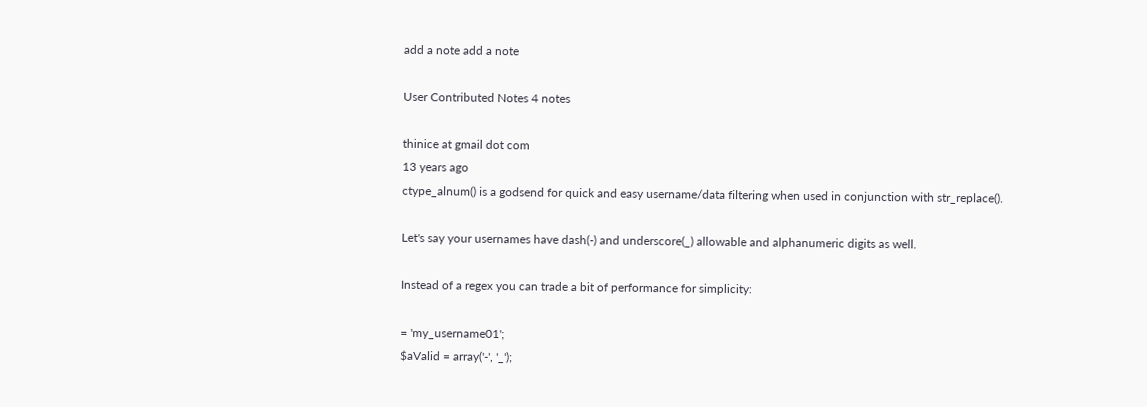add a note add a note

User Contributed Notes 4 notes

thinice at gmail dot com
13 years ago
ctype_alnum() is a godsend for quick and easy username/data filtering when used in conjunction with str_replace().

Let's say your usernames have dash(-) and underscore(_) allowable and alphanumeric digits as well.

Instead of a regex you can trade a bit of performance for simplicity:

= 'my_username01';
$aValid = array('-', '_');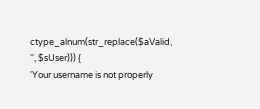ctype_alnum(str_replace($aValid, '', $sUser))) {
'Your username is not properly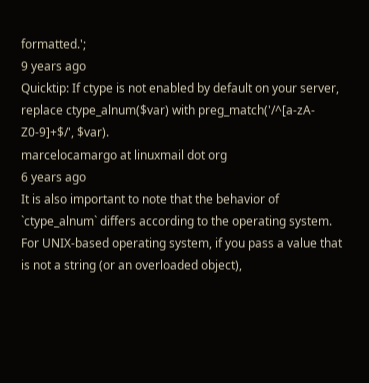formatted.';
9 years ago
Quicktip: If ctype is not enabled by default on your server, replace ctype_alnum($var) with preg_match('/^[a-zA-Z0-9]+$/', $var).
marcelocamargo at linuxmail dot org
6 years ago
It is also important to note that the behavior of `ctype_alnum` differs according to the operating system. For UNIX-based operating system, if you pass a value that is not a string (or an overloaded object),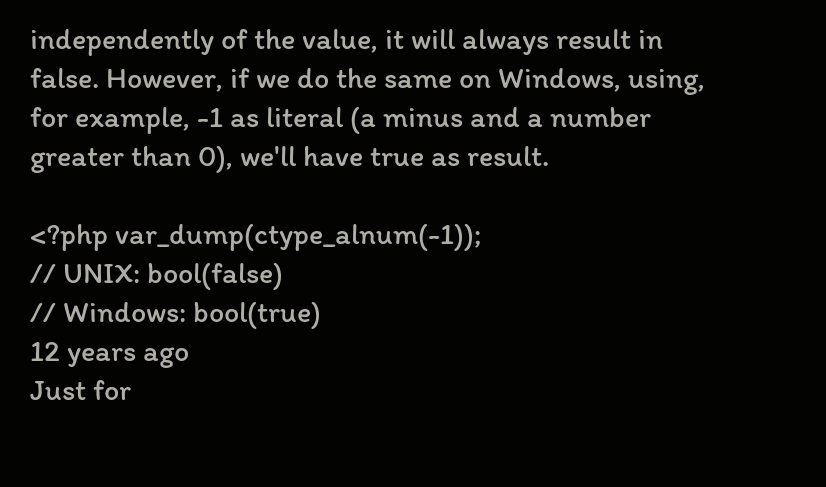independently of the value, it will always result in false. However, if we do the same on Windows, using, for example, -1 as literal (a minus and a number greater than 0), we'll have true as result.

<?php var_dump(ctype_alnum(-1));
// UNIX: bool(false)
// Windows: bool(true)
12 years ago
Just for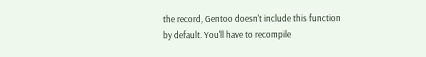the record, Gentoo doesn't include this function by default. You'll have to recompile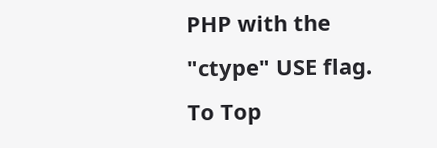PHP with the "ctype" USE flag.
To Top